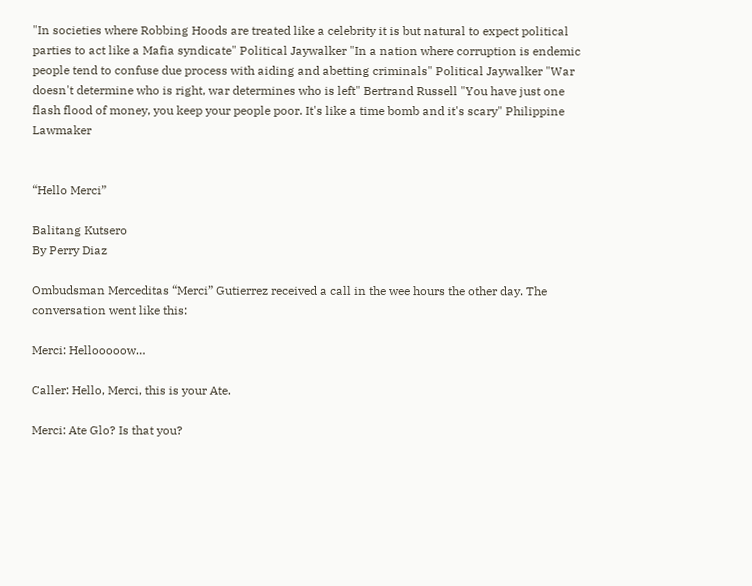"In societies where Robbing Hoods are treated like a celebrity it is but natural to expect political parties to act like a Mafia syndicate" Political Jaywalker "In a nation where corruption is endemic people tend to confuse due process with aiding and abetting criminals" Political Jaywalker "War doesn't determine who is right, war determines who is left" Bertrand Russell "You have just one flash flood of money, you keep your people poor. It's like a time bomb and it's scary" Philippine Lawmaker


“Hello Merci”

Balitang Kutsero
By Perry Diaz

Ombudsman Merceditas “Merci” Gutierrez received a call in the wee hours the other day. The conversation went like this:

Merci: Hellooooow…

Caller: Hello, Merci, this is your Ate.

Merci: Ate Glo? Is that you?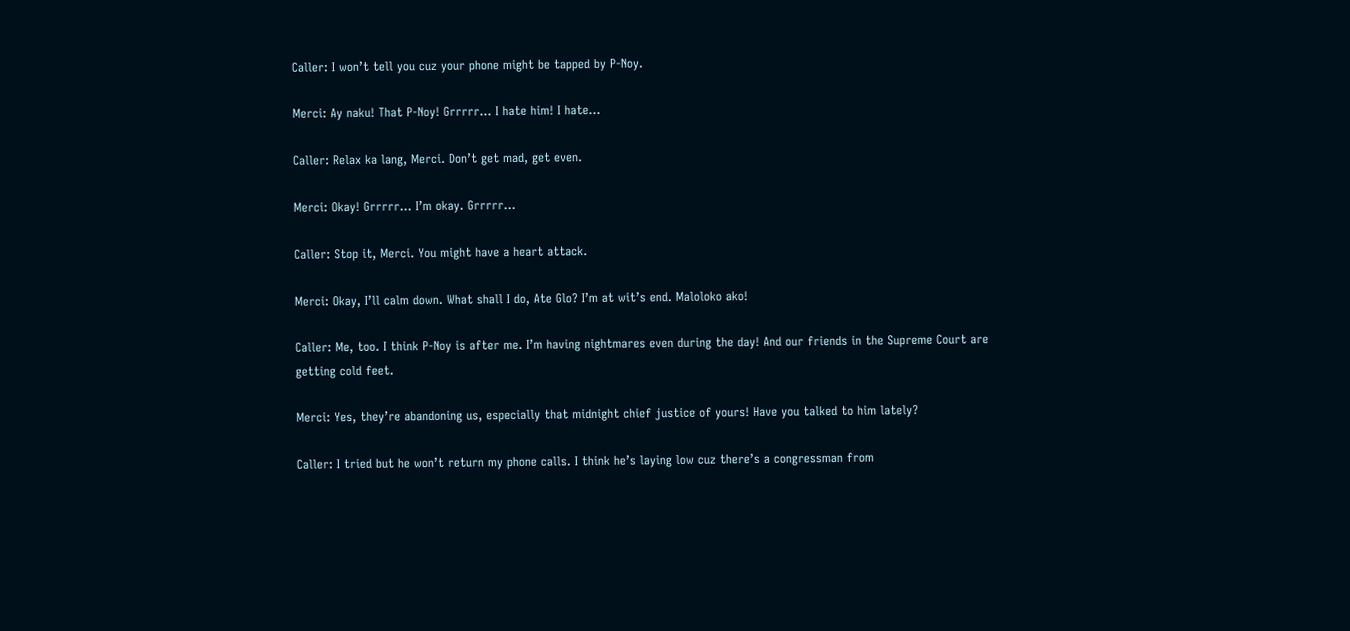Caller: I won’t tell you cuz your phone might be tapped by P-Noy.

Merci: Ay naku! That P-Noy! Grrrrr… I hate him! I hate…

Caller: Relax ka lang, Merci. Don’t get mad, get even.

Merci: Okay! Grrrrr… I’m okay. Grrrrr…

Caller: Stop it, Merci. You might have a heart attack.

Merci: Okay, I’ll calm down. What shall I do, Ate Glo? I’m at wit’s end. Maloloko ako!

Caller: Me, too. I think P-Noy is after me. I’m having nightmares even during the day! And our friends in the Supreme Court are getting cold feet.

Merci: Yes, they’re abandoning us, especially that midnight chief justice of yours! Have you talked to him lately?

Caller: I tried but he won’t return my phone calls. I think he’s laying low cuz there’s a congressman from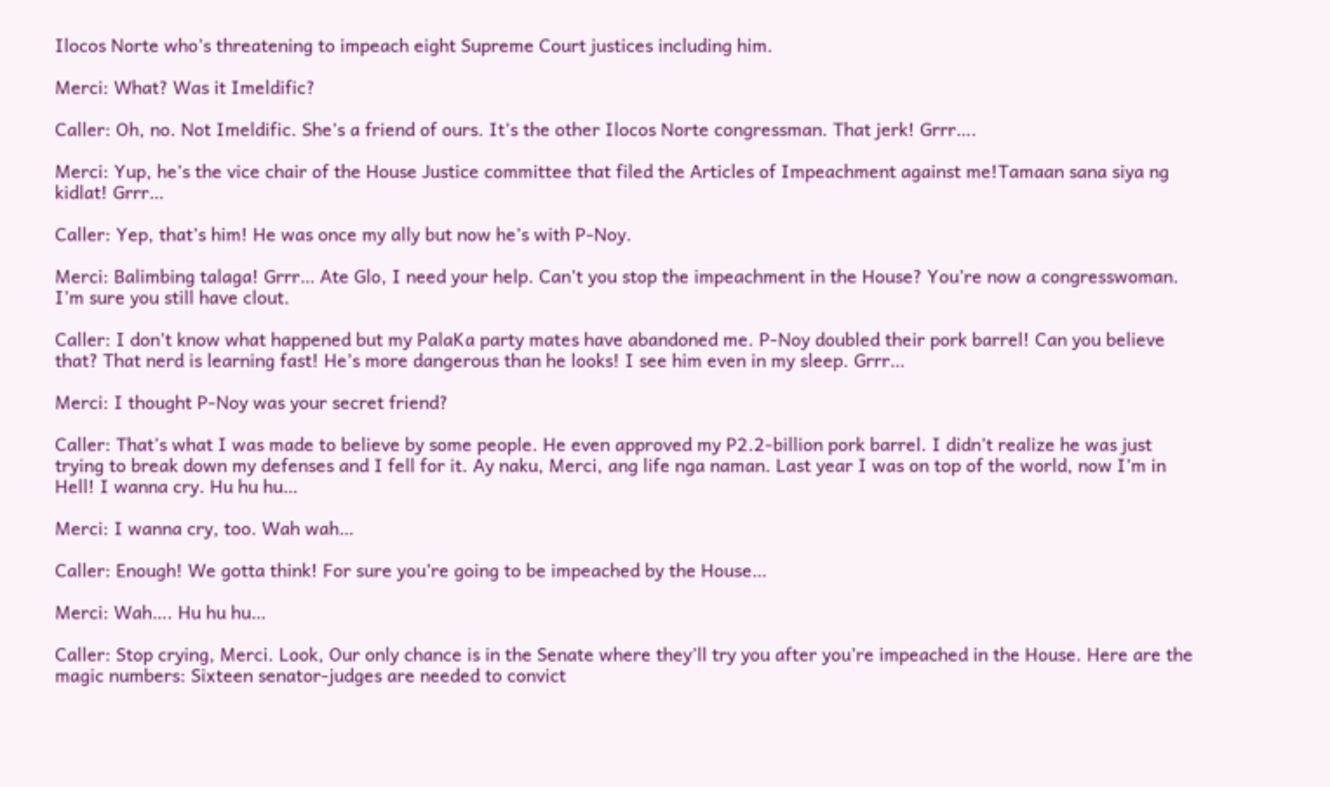Ilocos Norte who’s threatening to impeach eight Supreme Court justices including him.

Merci: What? Was it Imeldific?

Caller: Oh, no. Not Imeldific. She’s a friend of ours. It’s the other Ilocos Norte congressman. That jerk! Grrr….

Merci: Yup, he’s the vice chair of the House Justice committee that filed the Articles of Impeachment against me!Tamaan sana siya ng kidlat! Grrr…

Caller: Yep, that’s him! He was once my ally but now he’s with P-Noy.

Merci: Balimbing talaga! Grrr… Ate Glo, I need your help. Can’t you stop the impeachment in the House? You’re now a congresswoman. I’m sure you still have clout.

Caller: I don’t know what happened but my PalaKa party mates have abandoned me. P-Noy doubled their pork barrel! Can you believe that? That nerd is learning fast! He’s more dangerous than he looks! I see him even in my sleep. Grrr…

Merci: I thought P-Noy was your secret friend?

Caller: That’s what I was made to believe by some people. He even approved my P2.2-billion pork barrel. I didn’t realize he was just trying to break down my defenses and I fell for it. Ay naku, Merci, ang life nga naman. Last year I was on top of the world, now I’m in Hell! I wanna cry. Hu hu hu…

Merci: I wanna cry, too. Wah wah…

Caller: Enough! We gotta think! For sure you’re going to be impeached by the House…

Merci: Wah…. Hu hu hu…

Caller: Stop crying, Merci. Look, Our only chance is in the Senate where they’ll try you after you’re impeached in the House. Here are the magic numbers: Sixteen senator-judges are needed to convict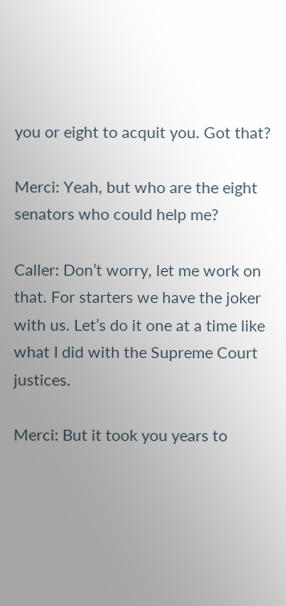you or eight to acquit you. Got that?

Merci: Yeah, but who are the eight senators who could help me?

Caller: Don’t worry, let me work on that. For starters we have the joker with us. Let’s do it one at a time like what I did with the Supreme Court justices.

Merci: But it took you years to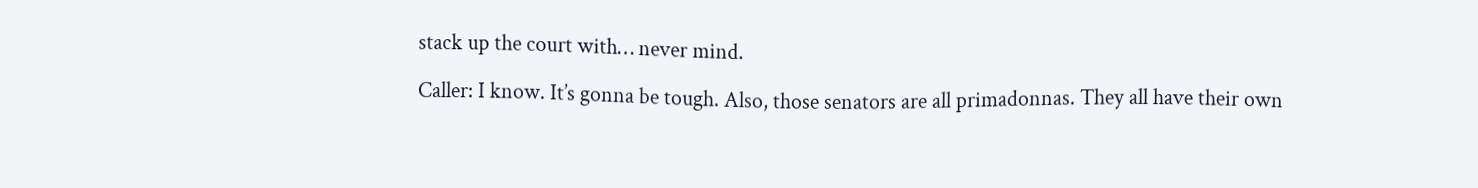stack up the court with… never mind.

Caller: I know. It’s gonna be tough. Also, those senators are all primadonnas. They all have their own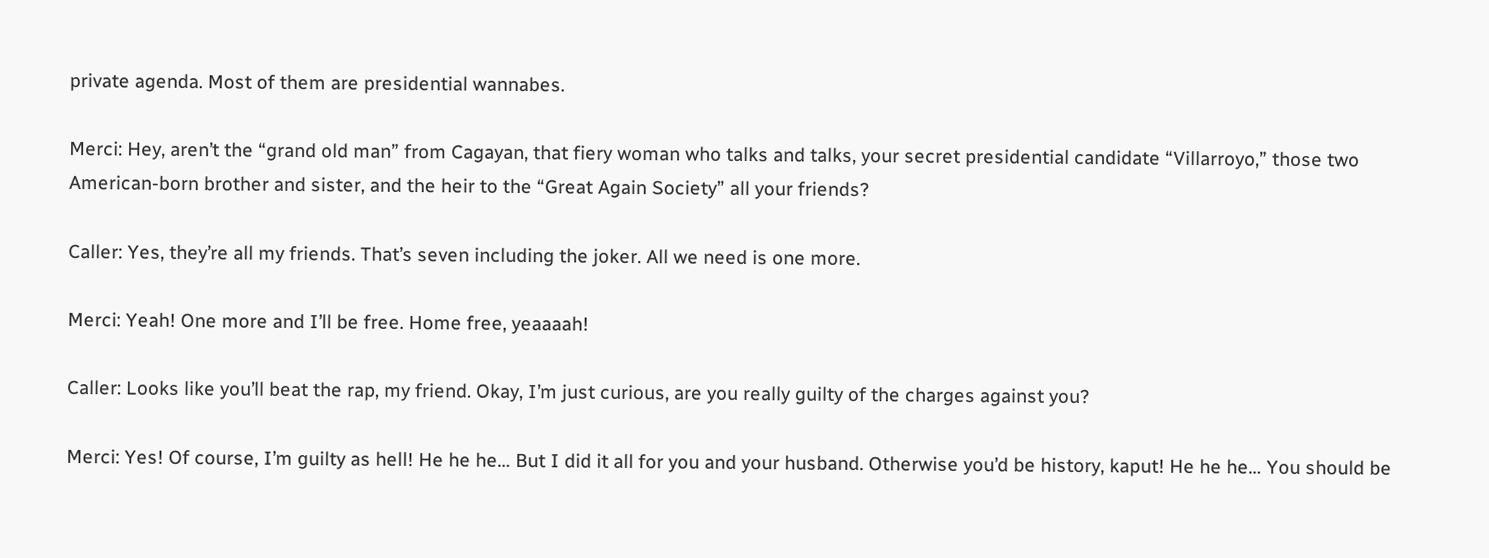private agenda. Most of them are presidential wannabes.

Merci: Hey, aren’t the “grand old man” from Cagayan, that fiery woman who talks and talks, your secret presidential candidate “Villarroyo,” those two American-born brother and sister, and the heir to the “Great Again Society” all your friends?

Caller: Yes, they’re all my friends. That’s seven including the joker. All we need is one more.

Merci: Yeah! One more and I’ll be free. Home free, yeaaaah!

Caller: Looks like you’ll beat the rap, my friend. Okay, I’m just curious, are you really guilty of the charges against you?

Merci: Yes! Of course, I’m guilty as hell! He he he… But I did it all for you and your husband. Otherwise you’d be history, kaput! He he he… You should be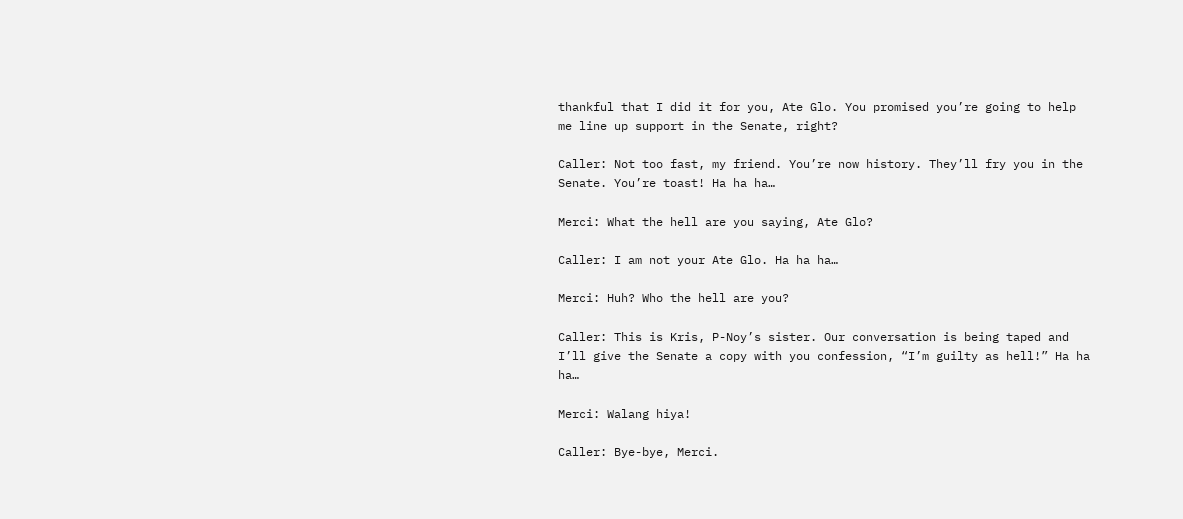thankful that I did it for you, Ate Glo. You promised you’re going to help me line up support in the Senate, right?

Caller: Not too fast, my friend. You’re now history. They’ll fry you in the Senate. You’re toast! Ha ha ha…

Merci: What the hell are you saying, Ate Glo?

Caller: I am not your Ate Glo. Ha ha ha…

Merci: Huh? Who the hell are you?

Caller: This is Kris, P-Noy’s sister. Our conversation is being taped and I’ll give the Senate a copy with you confession, “I’m guilty as hell!” Ha ha ha…

Merci: Walang hiya!

Caller: Bye-bye, Merci.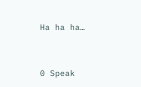Ha ha ha…


0 Speak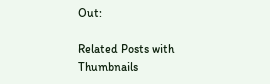Out:

Related Posts with Thumbnails